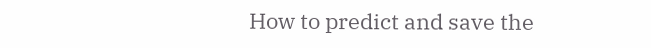How to predict and save the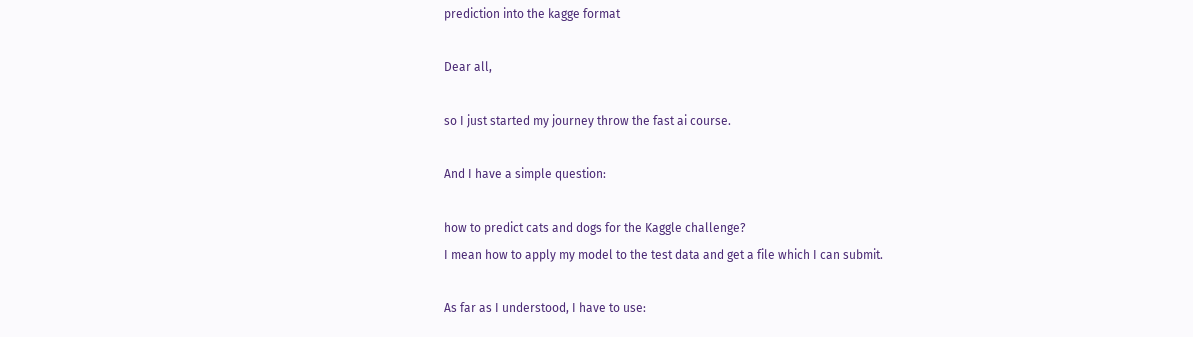prediction into the kagge format

Dear all,

so I just started my journey throw the fast ai course.

And I have a simple question:

how to predict cats and dogs for the Kaggle challenge?
I mean how to apply my model to the test data and get a file which I can submit.

As far as I understood, I have to use: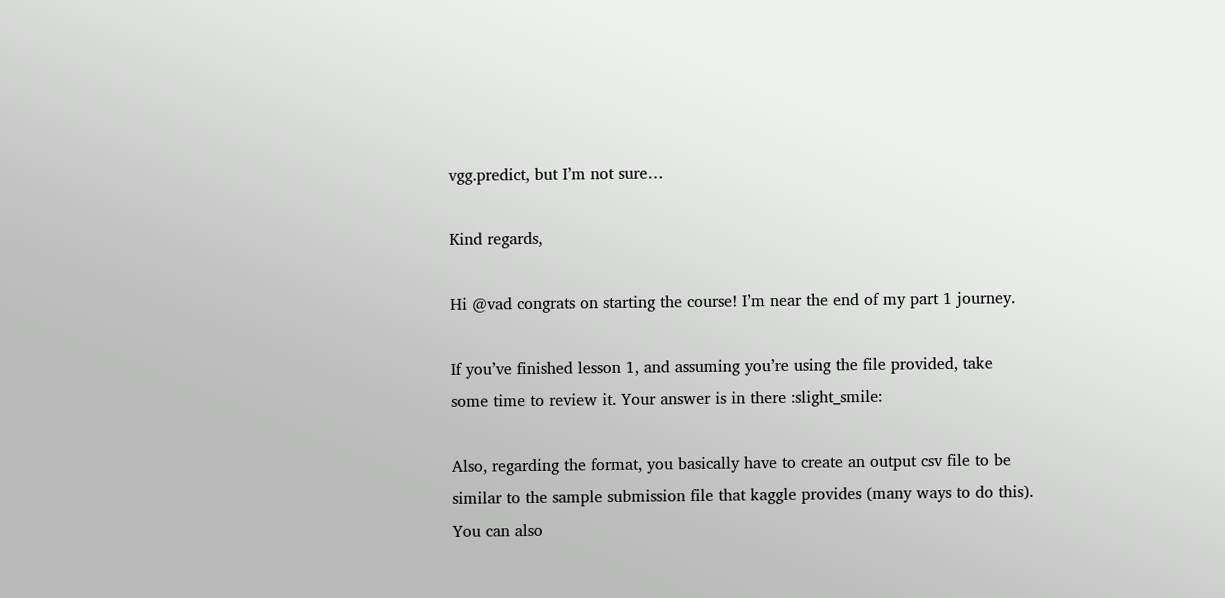vgg.predict, but I’m not sure…

Kind regards,

Hi @vad congrats on starting the course! I’m near the end of my part 1 journey.

If you’ve finished lesson 1, and assuming you’re using the file provided, take some time to review it. Your answer is in there :slight_smile:

Also, regarding the format, you basically have to create an output csv file to be similar to the sample submission file that kaggle provides (many ways to do this). You can also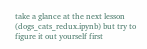take a glance at the next lesson (dogs_cats_redux.ipynb) but try to figure it out yourself first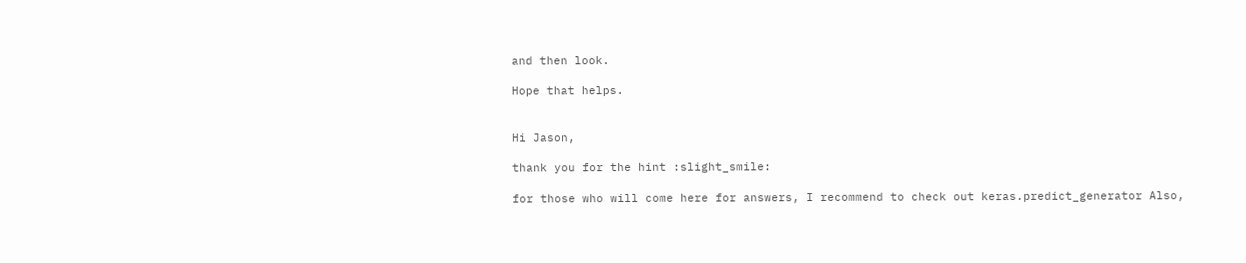and then look.

Hope that helps.


Hi Jason,

thank you for the hint :slight_smile:

for those who will come here for answers, I recommend to check out keras.predict_generator Also,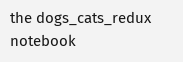the dogs_cats_redux notebook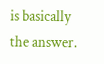is basically the answer.